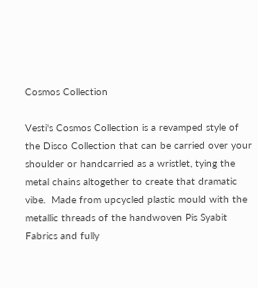Cosmos Collection

Vesti's Cosmos Collection is a revamped style of the Disco Collection that can be carried over your shoulder or handcarried as a wristlet, tying the metal chains altogether to create that dramatic vibe.  Made from upcycled plastic mould with the metallic threads of the handwoven Pis Syabit Fabrics and fully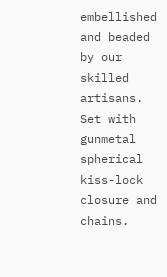embellished and beaded by our skilled artisans.  Set with gunmetal spherical kiss-lock closure and chains.